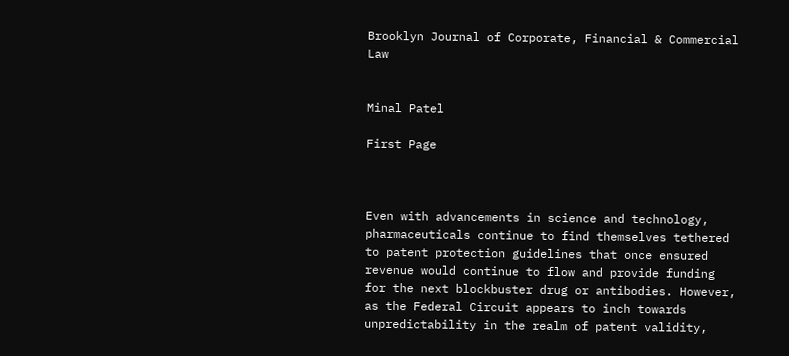Brooklyn Journal of Corporate, Financial & Commercial Law


Minal Patel

First Page



Even with advancements in science and technology, pharmaceuticals continue to find themselves tethered to patent protection guidelines that once ensured revenue would continue to flow and provide funding for the next blockbuster drug or antibodies. However, as the Federal Circuit appears to inch towards unpredictability in the realm of patent validity,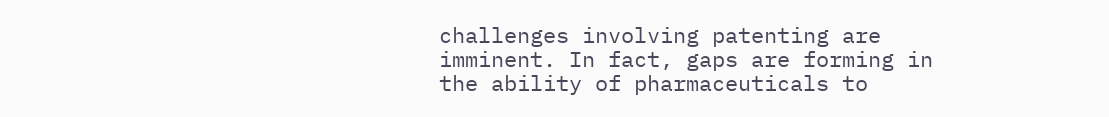challenges involving patenting are imminent. In fact, gaps are forming in the ability of pharmaceuticals to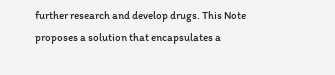further research and develop drugs. This Note proposes a solution that encapsulates a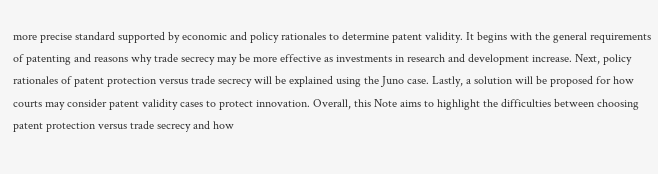more precise standard supported by economic and policy rationales to determine patent validity. It begins with the general requirements of patenting and reasons why trade secrecy may be more effective as investments in research and development increase. Next, policy rationales of patent protection versus trade secrecy will be explained using the Juno case. Lastly, a solution will be proposed for how courts may consider patent validity cases to protect innovation. Overall, this Note aims to highlight the difficulties between choosing patent protection versus trade secrecy and how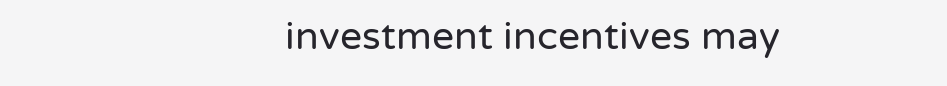investment incentives may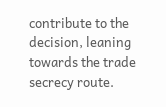contribute to the decision, leaning towards the trade secrecy route.